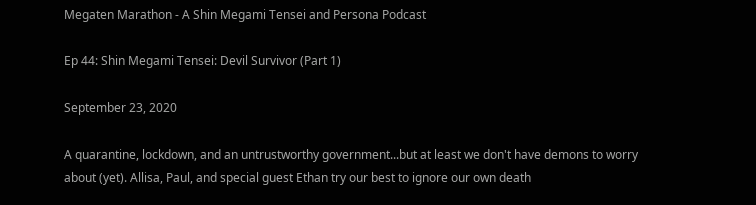Megaten Marathon - A Shin Megami Tensei and Persona Podcast

Ep 44: Shin Megami Tensei: Devil Survivor (Part 1)

September 23, 2020

A quarantine, lockdown, and an untrustworthy government...but at least we don't have demons to worry about (yet). Allisa, Paul, and special guest Ethan try our best to ignore our own death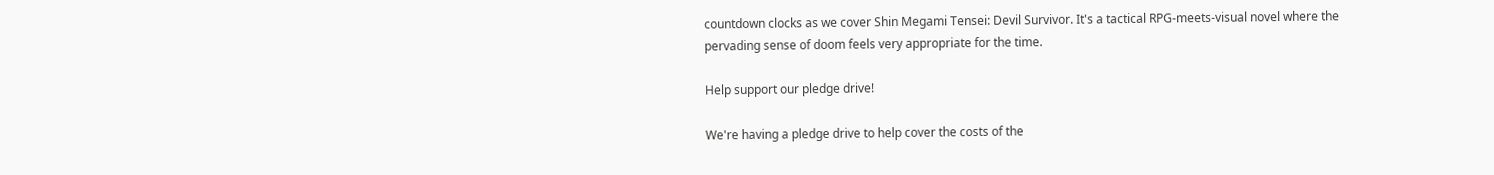countdown clocks as we cover Shin Megami Tensei: Devil Survivor. It's a tactical RPG-meets-visual novel where the pervading sense of doom feels very appropriate for the time.

Help support our pledge drive!

We're having a pledge drive to help cover the costs of the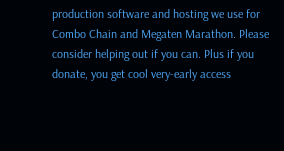production software and hosting we use for Combo Chain and Megaten Marathon. Please consider helping out if you can. Plus if you donate, you get cool very-early access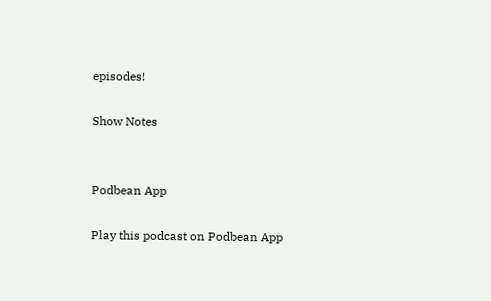episodes!

Show Notes


Podbean App

Play this podcast on Podbean App